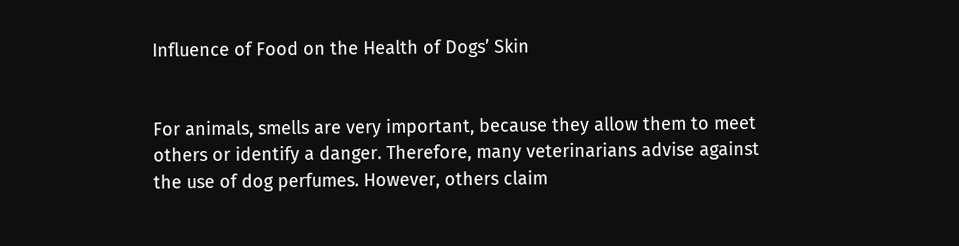Influence of Food on the Health of Dogs’ Skin


For animals, smells are very important, because they allow them to meet others or identify a danger. Therefore, many veterinarians advise against the use of dog perfumes. However, others claim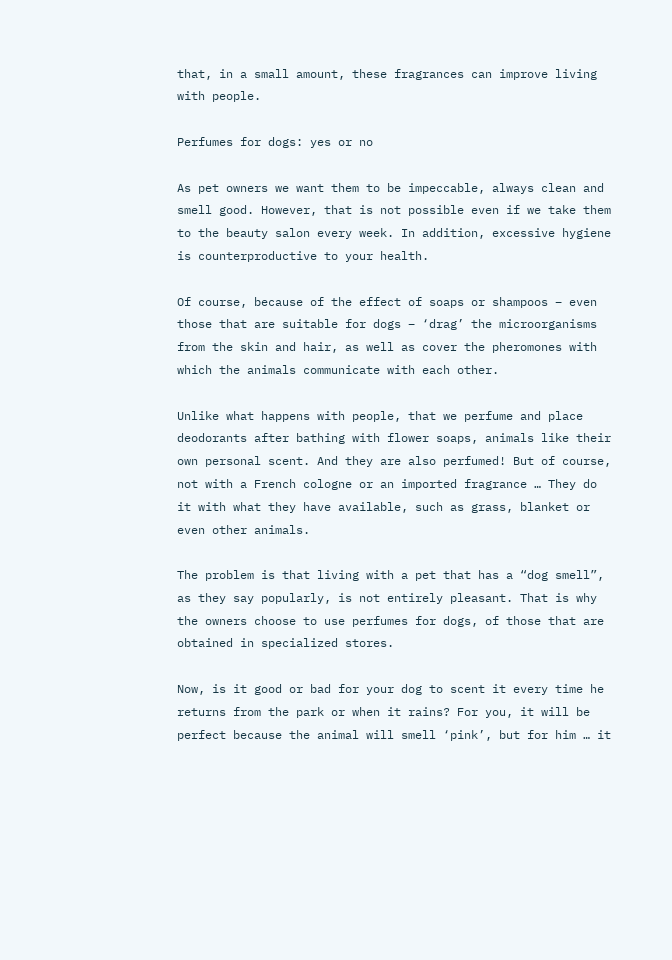that, in a small amount, these fragrances can improve living with people.

Perfumes for dogs: yes or no

As pet owners we want them to be impeccable, always clean and smell good. However, that is not possible even if we take them to the beauty salon every week. In addition, excessive hygiene is counterproductive to your health.

Of course, because of the effect of soaps or shampoos – even those that are suitable for dogs – ‘drag’ the microorganisms from the skin and hair, as well as cover the pheromones with which the animals communicate with each other.

Unlike what happens with people, that we perfume and place deodorants after bathing with flower soaps, animals like their own personal scent. And they are also perfumed! But of course, not with a French cologne or an imported fragrance … They do it with what they have available, such as grass, blanket or even other animals.

The problem is that living with a pet that has a “dog smell”, as they say popularly, is not entirely pleasant. That is why the owners choose to use perfumes for dogs, of those that are obtained in specialized stores.

Now, is it good or bad for your dog to scent it every time he returns from the park or when it rains? For you, it will be perfect because the animal will smell ‘pink’, but for him … it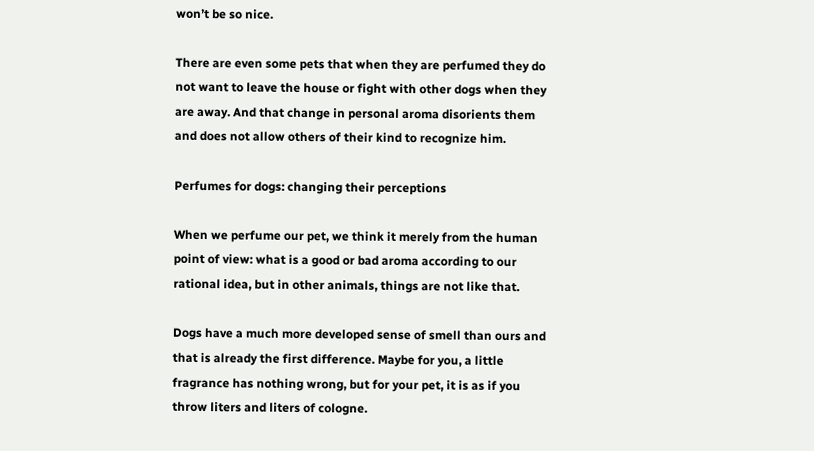won’t be so nice.

There are even some pets that when they are perfumed they do not want to leave the house or fight with other dogs when they are away. And that change in personal aroma disorients them and does not allow others of their kind to recognize him.

Perfumes for dogs: changing their perceptions

When we perfume our pet, we think it merely from the human point of view: what is a good or bad aroma according to our rational idea, but in other animals, things are not like that.

Dogs have a much more developed sense of smell than ours and that is already the first difference. Maybe for you, a little fragrance has nothing wrong, but for your pet, it is as if you throw liters and liters of cologne.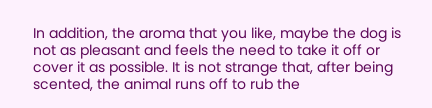In addition, the aroma that you like, maybe the dog is not as pleasant and feels the need to take it off or cover it as possible. It is not strange that, after being scented, the animal runs off to rub the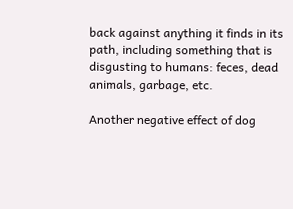back against anything it finds in its path, including something that is disgusting to humans: feces, dead animals, garbage, etc.

Another negative effect of dog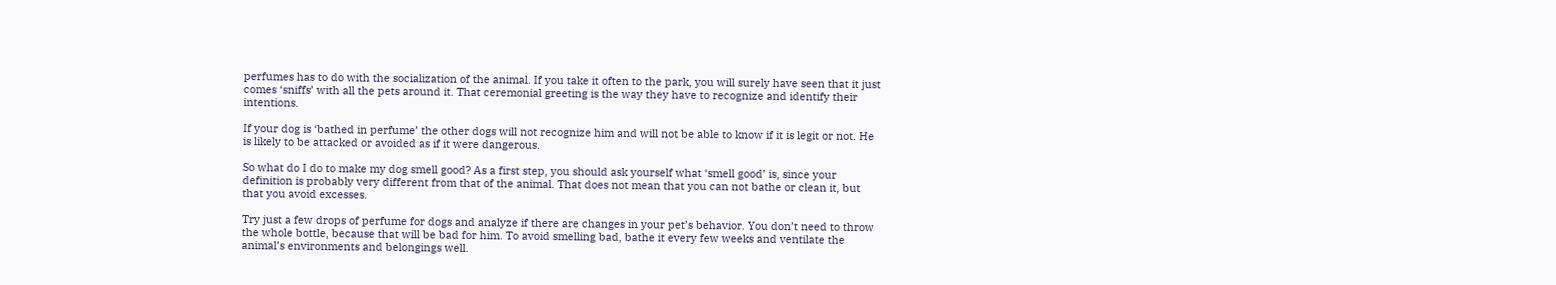perfumes has to do with the socialization of the animal. If you take it often to the park, you will surely have seen that it just comes ‘sniffs’ with all the pets around it. That ceremonial greeting is the way they have to recognize and identify their intentions.

If your dog is ‘bathed in perfume’ the other dogs will not recognize him and will not be able to know if it is legit or not. He is likely to be attacked or avoided as if it were dangerous.

So what do I do to make my dog smell good? As a first step, you should ask yourself what ‘smell good’ is, since your definition is probably very different from that of the animal. That does not mean that you can not bathe or clean it, but that you avoid excesses.

Try just a few drops of perfume for dogs and analyze if there are changes in your pet’s behavior. You don’t need to throw the whole bottle, because that will be bad for him. To avoid smelling bad, bathe it every few weeks and ventilate the animal’s environments and belongings well.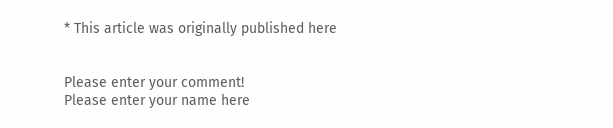* This article was originally published here


Please enter your comment!
Please enter your name here